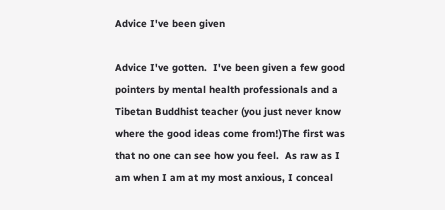Advice I've been given

Advice I've gotten.  I've been given a few good pointers by mental health professionals and a Tibetan Buddhist teacher (you just never know where the good ideas come from!)The first was that no one can see how you feel.  As raw as I am when I am at my most anxious, I conceal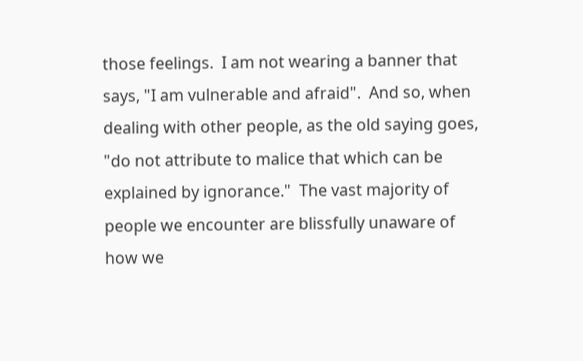those feelings.  I am not wearing a banner that says, "I am vulnerable and afraid".  And so, when dealing with other people, as the old saying goes, "do not attribute to malice that which can be explained by ignorance."  The vast majority of people we encounter are blissfully unaware of how we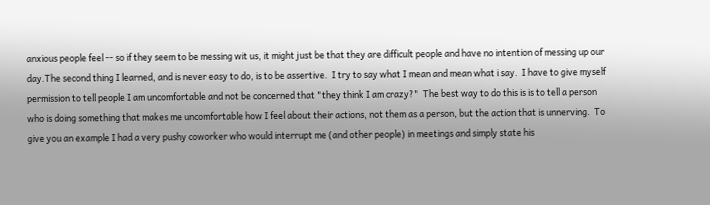anxious people feel -- so if they seem to be messing wit us, it might just be that they are difficult people and have no intention of messing up our day.The second thing I learned, and is never easy to do, is to be assertive.  I try to say what I mean and mean what i say.  I have to give myself permission to tell people I am uncomfortable and not be concerned that "they think I am crazy?"  The best way to do this is is to tell a person who is doing something that makes me uncomfortable how I feel about their actions, not them as a person, but the action that is unnerving.  To give you an example I had a very pushy coworker who would interrupt me (and other people) in meetings and simply state his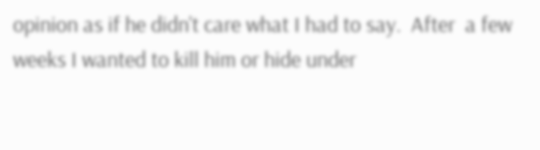opinion as if he didn't care what I had to say.  After  a few weeks I wanted to kill him or hide under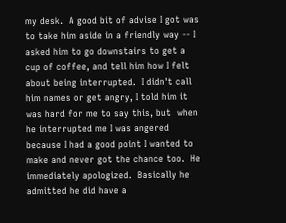my desk.  A good bit of advise I got was to take him aside in a friendly way -- I asked him to go downstairs to get a cup of coffee, and tell him how I felt about being interrupted.  I didn't call him names or get angry, I told him it was hard for me to say this, but  when he interrupted me I was angered because I had a good point I wanted to make and never got the chance too.  He immediately apologized.  Basically he admitted he did have a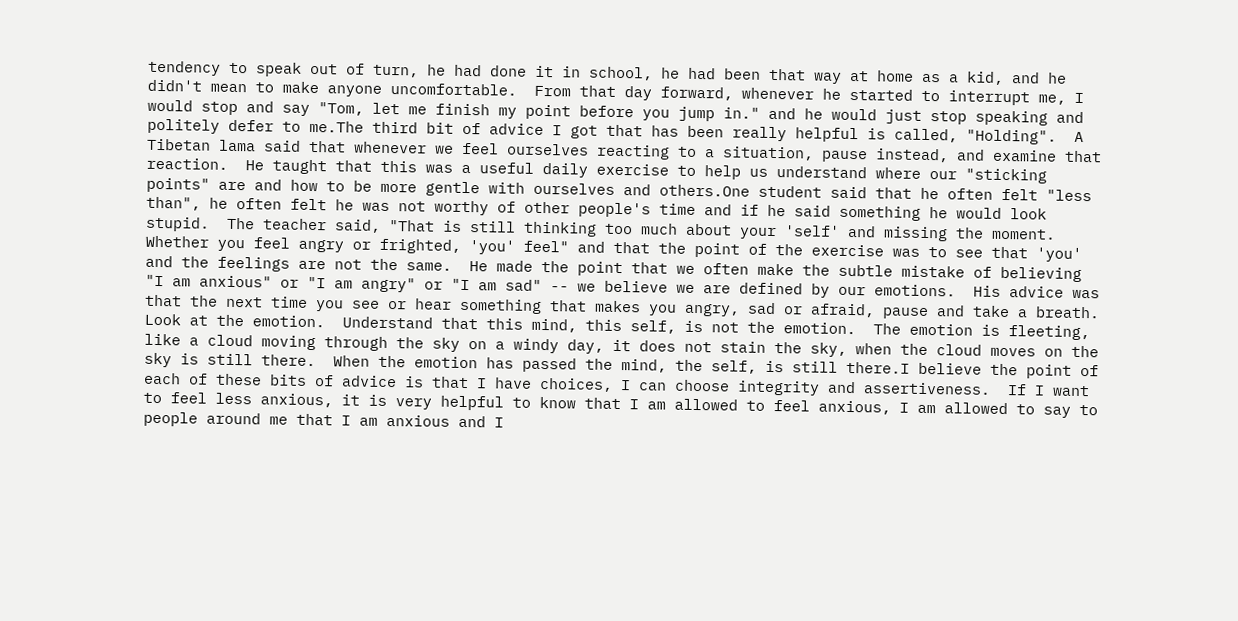tendency to speak out of turn, he had done it in school, he had been that way at home as a kid, and he didn't mean to make anyone uncomfortable.  From that day forward, whenever he started to interrupt me, I would stop and say "Tom, let me finish my point before you jump in." and he would just stop speaking and politely defer to me.The third bit of advice I got that has been really helpful is called, "Holding".  A Tibetan lama said that whenever we feel ourselves reacting to a situation, pause instead, and examine that reaction.  He taught that this was a useful daily exercise to help us understand where our "sticking points" are and how to be more gentle with ourselves and others.One student said that he often felt "less than", he often felt he was not worthy of other people's time and if he said something he would look stupid.  The teacher said, "That is still thinking too much about your 'self' and missing the moment.  Whether you feel angry or frighted, 'you' feel" and that the point of the exercise was to see that 'you' and the feelings are not the same.  He made the point that we often make the subtle mistake of believing "I am anxious" or "I am angry" or "I am sad" -- we believe we are defined by our emotions.  His advice was that the next time you see or hear something that makes you angry, sad or afraid, pause and take a breath.  Look at the emotion.  Understand that this mind, this self, is not the emotion.  The emotion is fleeting, like a cloud moving through the sky on a windy day, it does not stain the sky, when the cloud moves on the sky is still there.  When the emotion has passed the mind, the self, is still there.I believe the point of each of these bits of advice is that I have choices, I can choose integrity and assertiveness.  If I want to feel less anxious, it is very helpful to know that I am allowed to feel anxious, I am allowed to say to people around me that I am anxious and I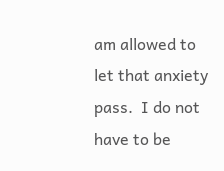am allowed to let that anxiety pass.  I do not have to be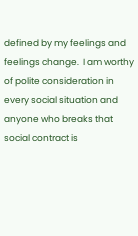defined by my feelings and feelings change.  I am worthy of polite consideration in every social situation and anyone who breaks that social contract is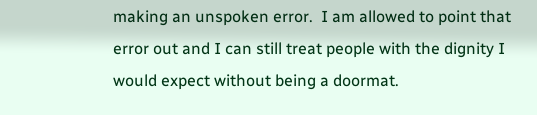making an unspoken error.  I am allowed to point that error out and I can still treat people with the dignity I would expect without being a doormat.